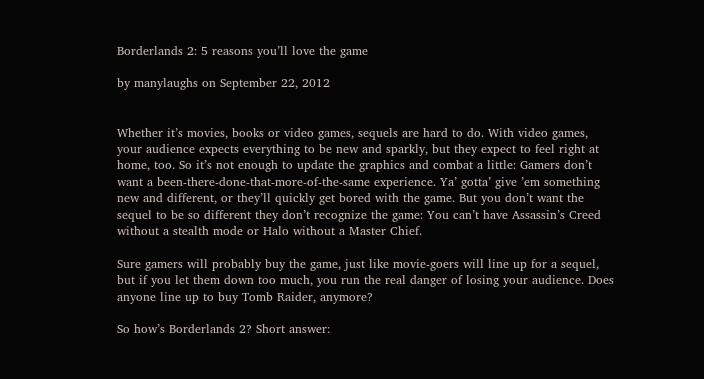Borderlands 2: 5 reasons you’ll love the game

by manylaughs on September 22, 2012


Whether it’s movies, books or video games, sequels are hard to do. With video games, your audience expects everything to be new and sparkly, but they expect to feel right at home, too. So it’s not enough to update the graphics and combat a little: Gamers don’t want a been-there-done-that-more-of-the-same experience. Ya’ gotta’ give ’em something new and different, or they’ll quickly get bored with the game. But you don’t want the sequel to be so different they don’t recognize the game: You can’t have Assassin’s Creed without a stealth mode or Halo without a Master Chief.

Sure gamers will probably buy the game, just like movie-goers will line up for a sequel, but if you let them down too much, you run the real danger of losing your audience. Does anyone line up to buy Tomb Raider, anymore?

So how’s Borderlands 2? Short answer: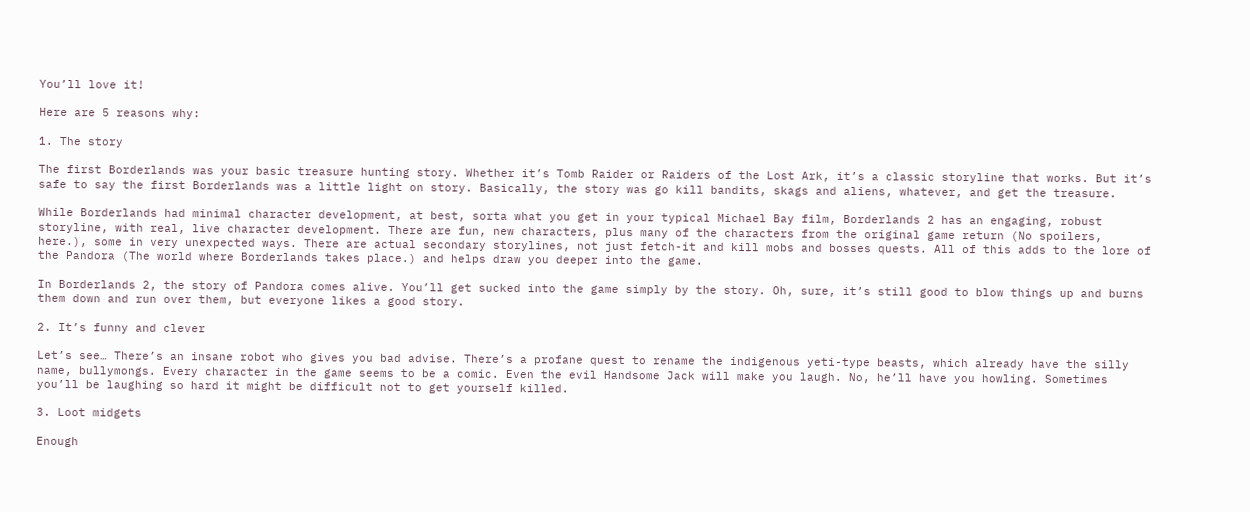You’ll love it!

Here are 5 reasons why:

1. The story

The first Borderlands was your basic treasure hunting story. Whether it’s Tomb Raider or Raiders of the Lost Ark, it’s a classic storyline that works. But it’s safe to say the first Borderlands was a little light on story. Basically, the story was go kill bandits, skags and aliens, whatever, and get the treasure.

While Borderlands had minimal character development, at best, sorta what you get in your typical Michael Bay film, Borderlands 2 has an engaging, robust storyline, with real, live character development. There are fun, new characters, plus many of the characters from the original game return (No spoilers, here.), some in very unexpected ways. There are actual secondary storylines, not just fetch-it and kill mobs and bosses quests. All of this adds to the lore of the Pandora (The world where Borderlands takes place.) and helps draw you deeper into the game.

In Borderlands 2, the story of Pandora comes alive. You’ll get sucked into the game simply by the story. Oh, sure, it’s still good to blow things up and burns them down and run over them, but everyone likes a good story.

2. It’s funny and clever

Let’s see… There’s an insane robot who gives you bad advise. There’s a profane quest to rename the indigenous yeti-type beasts, which already have the silly name, bullymongs. Every character in the game seems to be a comic. Even the evil Handsome Jack will make you laugh. No, he’ll have you howling. Sometimes you’ll be laughing so hard it might be difficult not to get yourself killed.

3. Loot midgets

Enough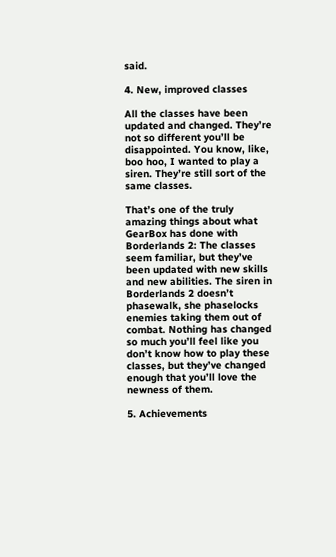said.

4. New, improved classes

All the classes have been updated and changed. They’re not so different you’ll be disappointed. You know, like, boo hoo, I wanted to play a siren. They’re still sort of the same classes.

That’s one of the truly amazing things about what GearBox has done with Borderlands 2: The classes seem familiar, but they’ve been updated with new skills and new abilities. The siren in Borderlands 2 doesn’t phasewalk, she phaselocks enemies taking them out of combat. Nothing has changed so much you’ll feel like you don’t know how to play these classes, but they’ve changed enough that you’ll love the newness of them.

5. Achievements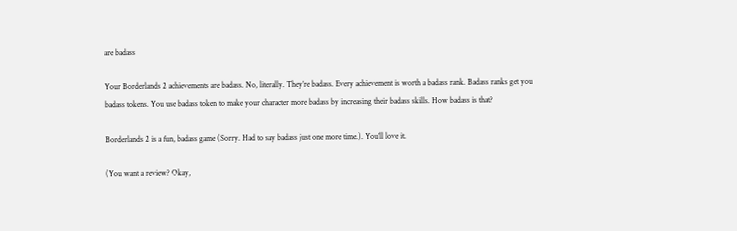are badass

Your Borderlands 2 achievements are badass. No, literally. They’re badass. Every achievement is worth a badass rank. Badass ranks get you badass tokens. You use badass token to make your character more badass by increasing their badass skills. How badass is that?

Borderlands 2 is a fun, badass game (Sorry. Had to say badass just one more time.). You’ll love it.

(You want a review? Okay,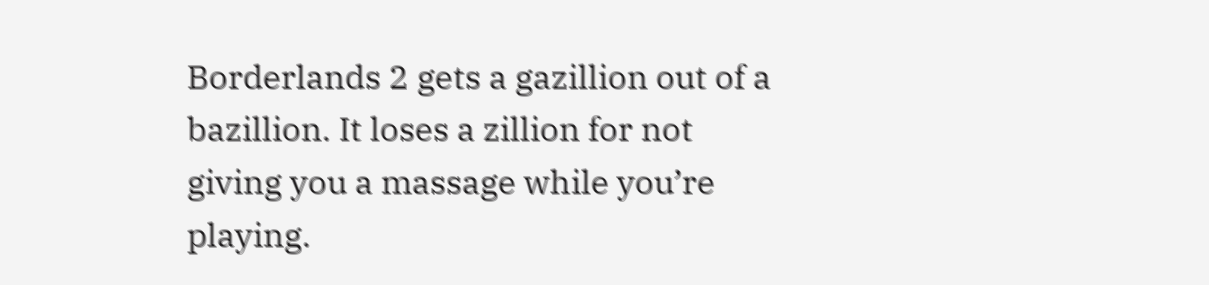Borderlands 2 gets a gazillion out of a bazillion. It loses a zillion for not giving you a massage while you’re playing.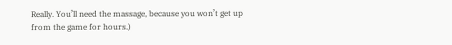Really. You’ll need the massage, because you won’t get up from the game for hours.)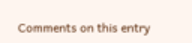Comments on this entry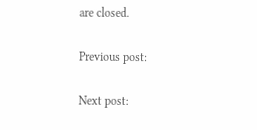are closed.

Previous post:

Next post: